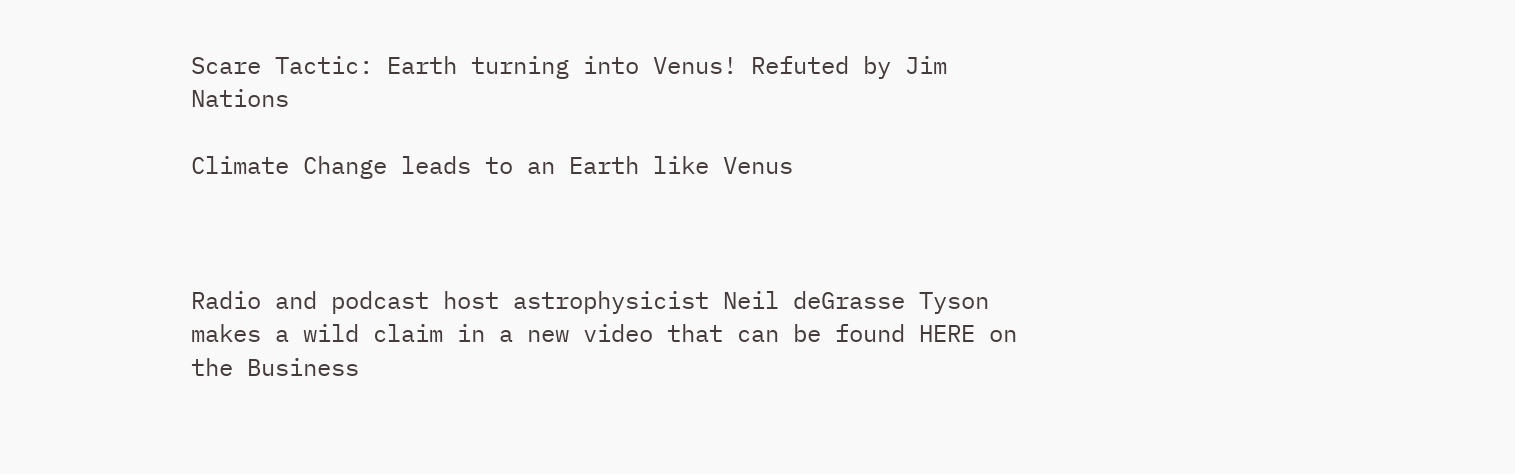Scare Tactic: Earth turning into Venus! Refuted by Jim Nations

Climate Change leads to an Earth like Venus



Radio and podcast host astrophysicist Neil deGrasse Tyson makes a wild claim in a new video that can be found HERE on the Business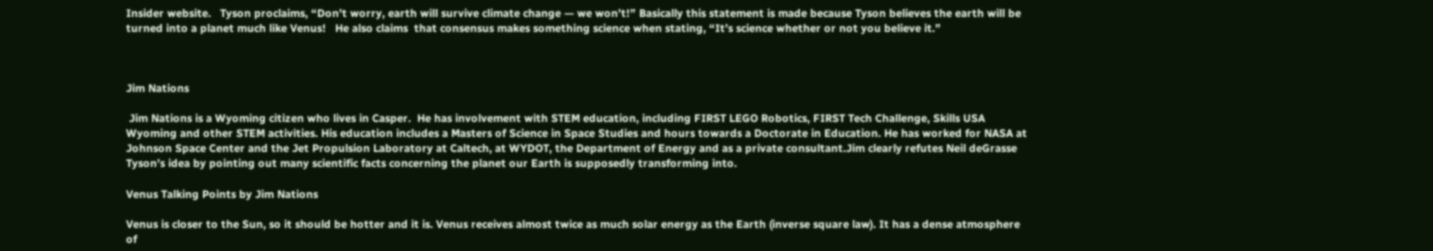Insider website.   Tyson proclaims, “Don’t worry, earth will survive climate change — we won’t!” Basically this statement is made because Tyson believes the earth will be turned into a planet much like Venus!   He also claims  that consensus makes something science when stating, “It’s science whether or not you believe it.”



Jim Nations

 Jim Nations is a Wyoming citizen who lives in Casper.  He has involvement with STEM education, including FIRST LEGO Robotics, FIRST Tech Challenge, Skills USA Wyoming and other STEM activities. His education includes a Masters of Science in Space Studies and hours towards a Doctorate in Education. He has worked for NASA at Johnson Space Center and the Jet Propulsion Laboratory at Caltech, at WYDOT, the Department of Energy and as a private consultant.Jim clearly refutes Neil deGrasse Tyson’s idea by pointing out many scientific facts concerning the planet our Earth is supposedly transforming into.

Venus Talking Points by Jim Nations

Venus is closer to the Sun, so it should be hotter and it is. Venus receives almost twice as much solar energy as the Earth (inverse square law). It has a dense atmosphere of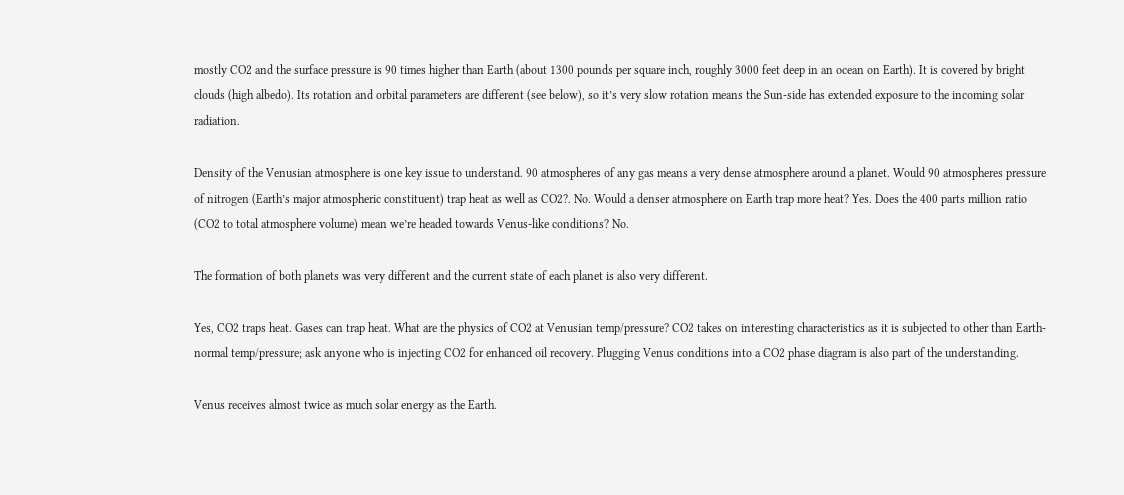mostly CO2 and the surface pressure is 90 times higher than Earth (about 1300 pounds per square inch, roughly 3000 feet deep in an ocean on Earth). It is covered by bright clouds (high albedo). Its rotation and orbital parameters are different (see below), so it’s very slow rotation means the Sun-side has extended exposure to the incoming solar radiation.

Density of the Venusian atmosphere is one key issue to understand. 90 atmospheres of any gas means a very dense atmosphere around a planet. Would 90 atmospheres pressure of nitrogen (Earth’s major atmospheric constituent) trap heat as well as CO2?. No. Would a denser atmosphere on Earth trap more heat? Yes. Does the 400 parts million ratio (CO2 to total atmosphere volume) mean we’re headed towards Venus-like conditions? No.

The formation of both planets was very different and the current state of each planet is also very different.

Yes, CO2 traps heat. Gases can trap heat. What are the physics of CO2 at Venusian temp/pressure? CO2 takes on interesting characteristics as it is subjected to other than Earth-normal temp/pressure; ask anyone who is injecting CO2 for enhanced oil recovery. Plugging Venus conditions into a CO2 phase diagram is also part of the understanding.

Venus receives almost twice as much solar energy as the Earth.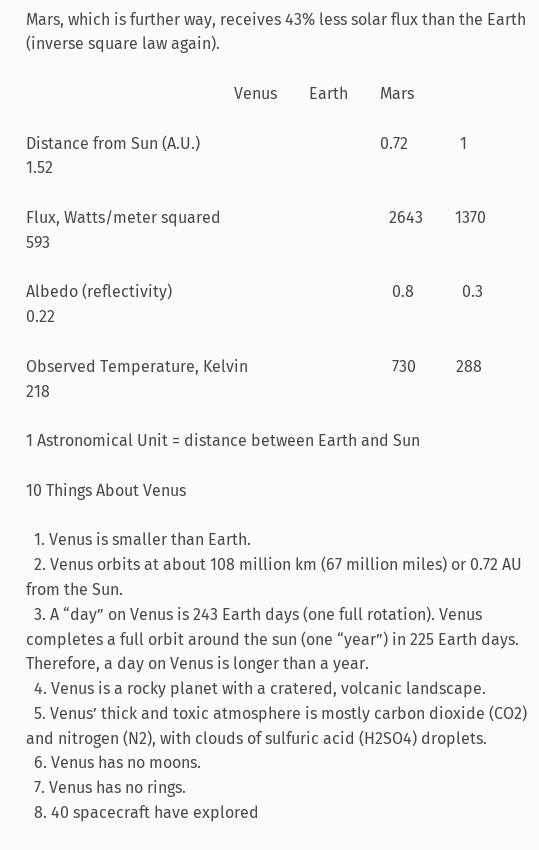Mars, which is further way, receives 43% less solar flux than the Earth (inverse square law again).

                                                    Venus        Earth        Mars

Distance from Sun (A.U.)                                             0.72             1              1.52

Flux, Watts/meter squared                                          2643        1370            593

Albedo (reflectivity)                                                       0.8            0.3            0.22

Observed Temperature, Kelvin                                    730          288            218

1 Astronomical Unit = distance between Earth and Sun

10 Things About Venus

  1. Venus is smaller than Earth.
  2. Venus orbits at about 108 million km (67 million miles) or 0.72 AU from the Sun.
  3. A “day” on Venus is 243 Earth days (one full rotation). Venus completes a full orbit around the sun (one “year”) in 225 Earth days. Therefore, a day on Venus is longer than a year.
  4. Venus is a rocky planet with a cratered, volcanic landscape.
  5. Venus’ thick and toxic atmosphere is mostly carbon dioxide (CO2) and nitrogen (N2), with clouds of sulfuric acid (H2SO4) droplets.
  6. Venus has no moons.
  7. Venus has no rings.
  8. 40 spacecraft have explored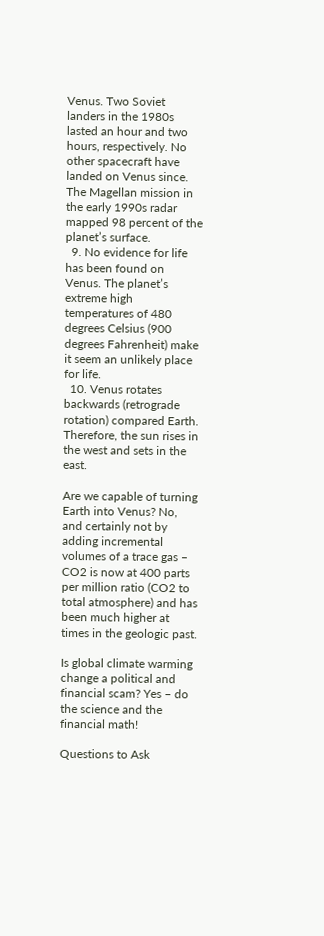Venus. Two Soviet landers in the 1980s lasted an hour and two hours, respectively. No other spacecraft have landed on Venus since. The Magellan mission in the early 1990s radar mapped 98 percent of the planet’s surface.
  9. No evidence for life has been found on Venus. The planet’s extreme high temperatures of 480 degrees Celsius (900 degrees Fahrenheit) make it seem an unlikely place for life.
  10. Venus rotates backwards (retrograde rotation) compared Earth. Therefore, the sun rises in the west and sets in the east.

Are we capable of turning Earth into Venus? No, and certainly not by adding incremental volumes of a trace gas – CO2 is now at 400 parts per million ratio (CO2 to total atmosphere) and has been much higher at times in the geologic past.

Is global climate warming change a political and financial scam? Yes – do the science and the financial math!

Questions to Ask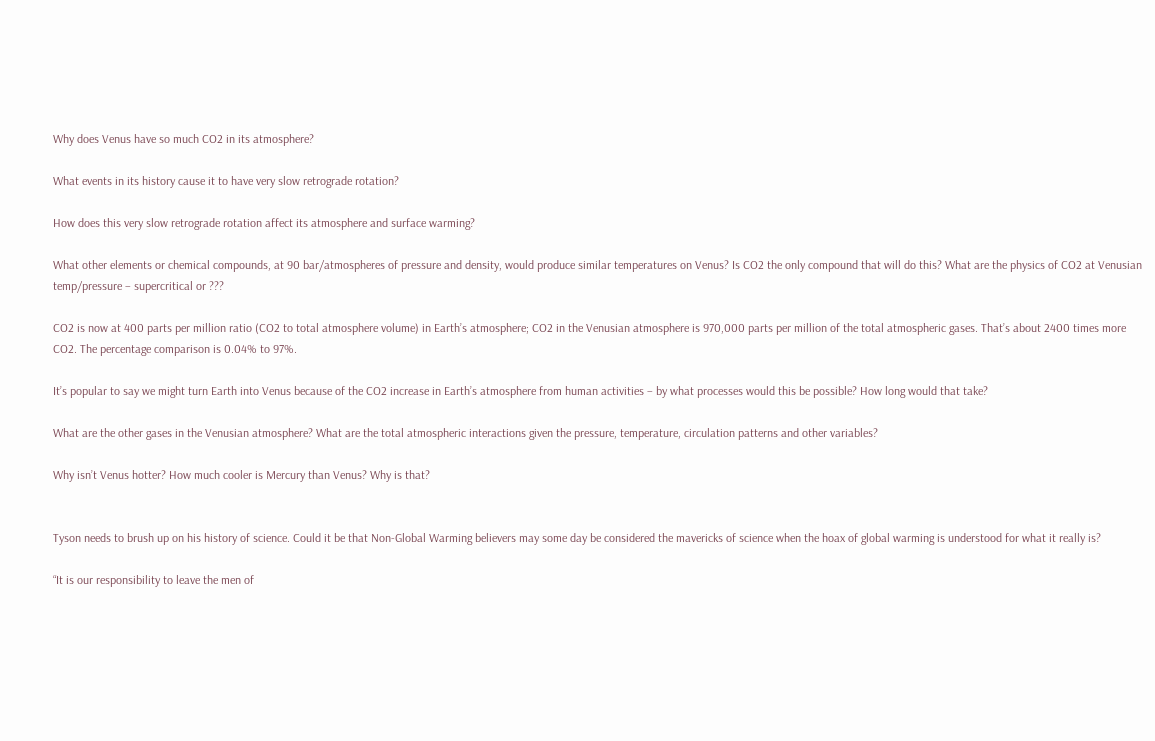Why does Venus have so much CO2 in its atmosphere?

What events in its history cause it to have very slow retrograde rotation?

How does this very slow retrograde rotation affect its atmosphere and surface warming?

What other elements or chemical compounds, at 90 bar/atmospheres of pressure and density, would produce similar temperatures on Venus? Is CO2 the only compound that will do this? What are the physics of CO2 at Venusian temp/pressure – supercritical or ???

CO2 is now at 400 parts per million ratio (CO2 to total atmosphere volume) in Earth’s atmosphere; CO2 in the Venusian atmosphere is 970,000 parts per million of the total atmospheric gases. That’s about 2400 times more CO2. The percentage comparison is 0.04% to 97%.

It’s popular to say we might turn Earth into Venus because of the CO2 increase in Earth’s atmosphere from human activities – by what processes would this be possible? How long would that take?

What are the other gases in the Venusian atmosphere? What are the total atmospheric interactions given the pressure, temperature, circulation patterns and other variables?

Why isn’t Venus hotter? How much cooler is Mercury than Venus? Why is that?


Tyson needs to brush up on his history of science. Could it be that Non-Global Warming believers may some day be considered the mavericks of science when the hoax of global warming is understood for what it really is?

“It is our responsibility to leave the men of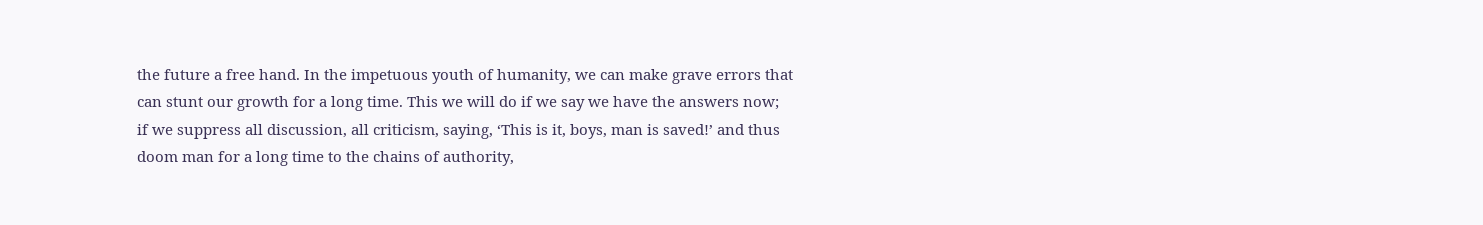the future a free hand. In the impetuous youth of humanity, we can make grave errors that can stunt our growth for a long time. This we will do if we say we have the answers now; if we suppress all discussion, all criticism, saying, ‘This is it, boys, man is saved!’ and thus doom man for a long time to the chains of authority,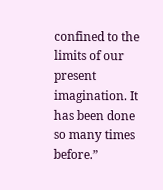confined to the limits of our present imagination. It has been done so many times before.”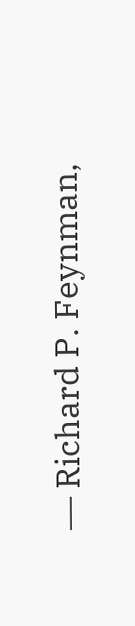― Richard P. Feynman,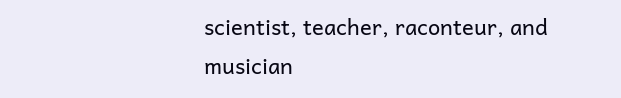scientist, teacher, raconteur, and musician